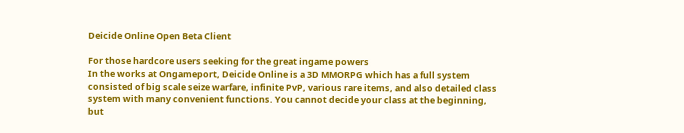Deicide Online Open Beta Client

For those hardcore users seeking for the great ingame powers
In the works at Ongameport, Deicide Online is a 3D MMORPG which has a full system consisted of big scale seize warfare, infinite PvP, various rare items, and also detailed class system with many convenient functions. You cannot decide your class at the beginning, but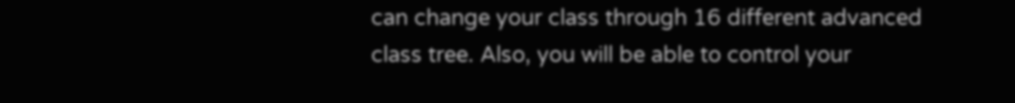can change your class through 16 different advanced class tree. Also, you will be able to control your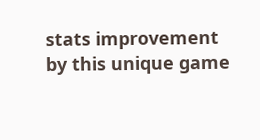stats improvement by this unique game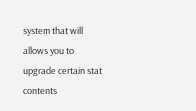system that will allows you to upgrade certain stat contents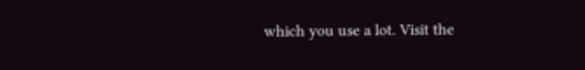which you use a lot. Visit the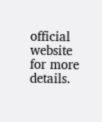official website for more details.